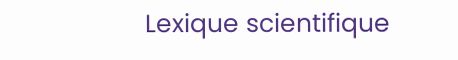Lexique scientifique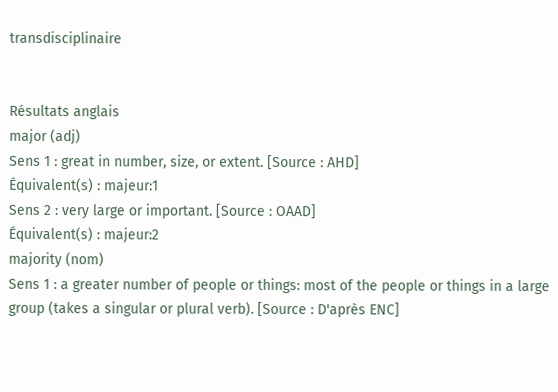transdisciplinaire


Résultats anglais
major (adj)
Sens 1 : great in number, size, or extent. [Source : AHD]
Équivalent(s) : majeur:1
Sens 2 : very large or important. [Source : OAAD]
Équivalent(s) : majeur:2
majority (nom)
Sens 1 : a greater number of people or things: most of the people or things in a large group (takes a singular or plural verb). [Source : D'après ENC]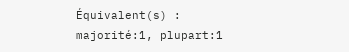Équivalent(s) : majorité:1, plupart:1